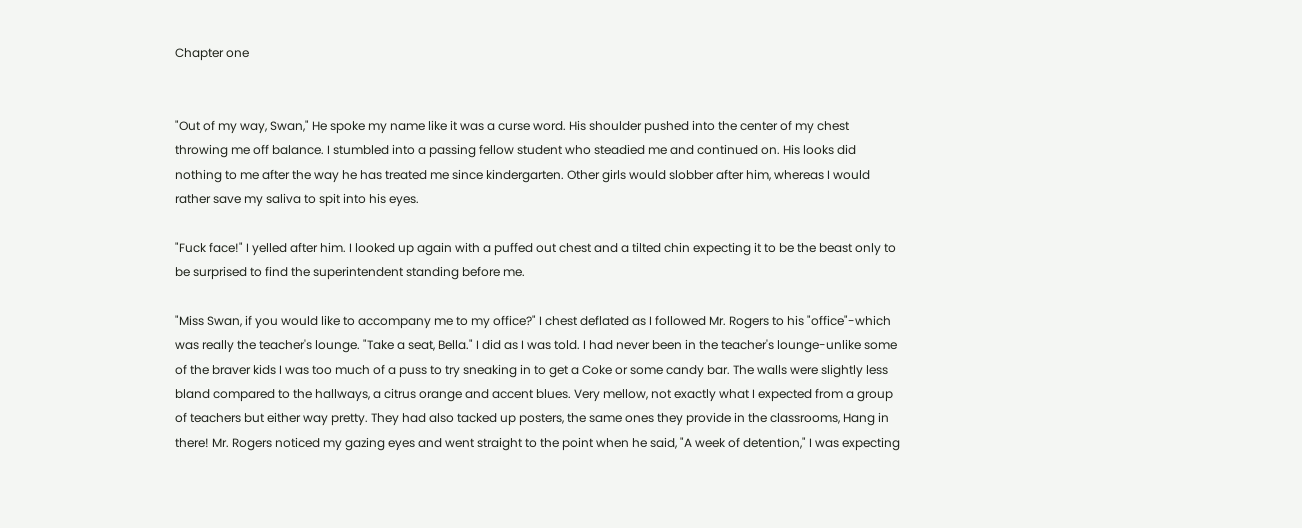Chapter one


"Out of my way, Swan," He spoke my name like it was a curse word. His shoulder pushed into the center of my chest throwing me off balance. I stumbled into a passing fellow student who steadied me and continued on. His looks did nothing to me after the way he has treated me since kindergarten. Other girls would slobber after him, whereas I would rather save my saliva to spit into his eyes.

"Fuck face!" I yelled after him. I looked up again with a puffed out chest and a tilted chin expecting it to be the beast only to be surprised to find the superintendent standing before me.

"Miss Swan, if you would like to accompany me to my office?" I chest deflated as I followed Mr. Rogers to his "office"-which was really the teacher's lounge. "Take a seat, Bella." I did as I was told. I had never been in the teacher's lounge-unlike some of the braver kids I was too much of a puss to try sneaking in to get a Coke or some candy bar. The walls were slightly less bland compared to the hallways, a citrus orange and accent blues. Very mellow, not exactly what I expected from a group of teachers but either way pretty. They had also tacked up posters, the same ones they provide in the classrooms, Hang in there! Mr. Rogers noticed my gazing eyes and went straight to the point when he said, "A week of detention," I was expecting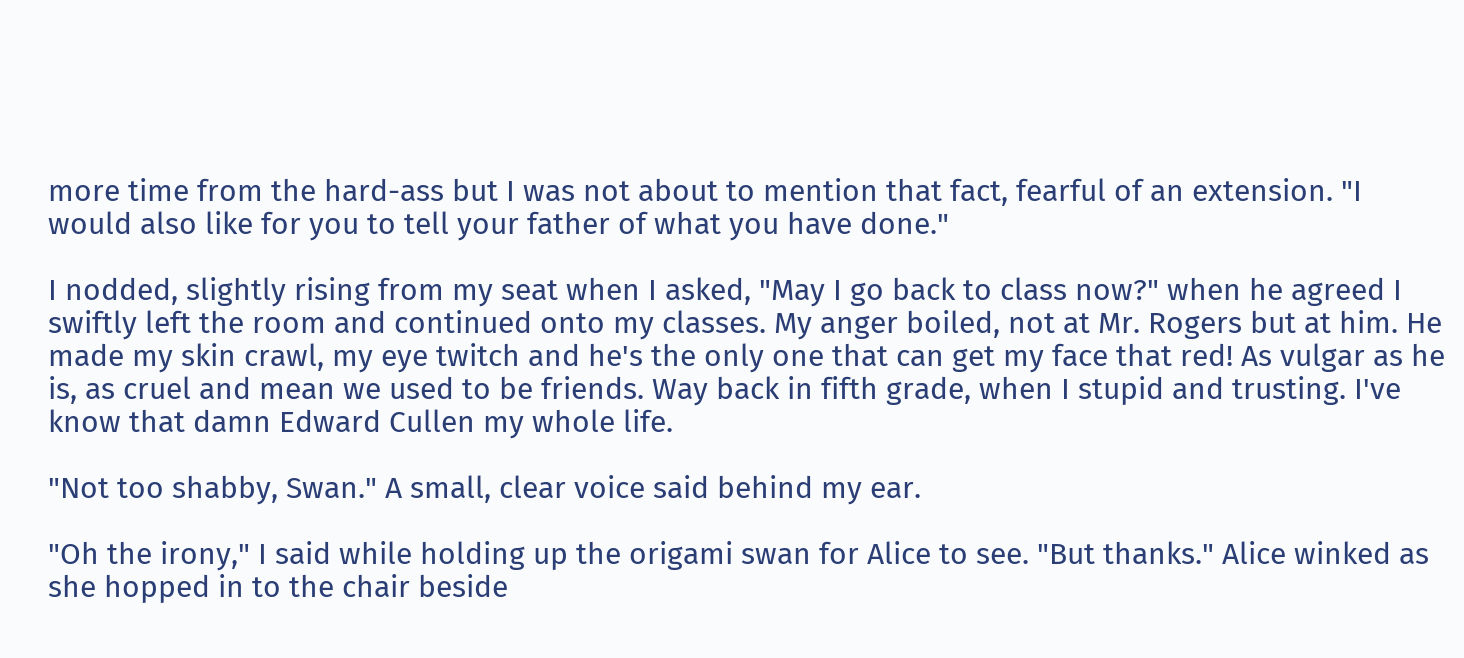more time from the hard-ass but I was not about to mention that fact, fearful of an extension. "I would also like for you to tell your father of what you have done."

I nodded, slightly rising from my seat when I asked, "May I go back to class now?" when he agreed I swiftly left the room and continued onto my classes. My anger boiled, not at Mr. Rogers but at him. He made my skin crawl, my eye twitch and he's the only one that can get my face that red! As vulgar as he is, as cruel and mean we used to be friends. Way back in fifth grade, when I stupid and trusting. I've know that damn Edward Cullen my whole life.

"Not too shabby, Swan." A small, clear voice said behind my ear.

"Oh the irony," I said while holding up the origami swan for Alice to see. "But thanks." Alice winked as she hopped in to the chair beside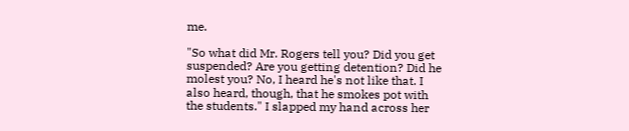me.

"So what did Mr. Rogers tell you? Did you get suspended? Are you getting detention? Did he molest you? No, I heard he's not like that. I also heard, though, that he smokes pot with the students." I slapped my hand across her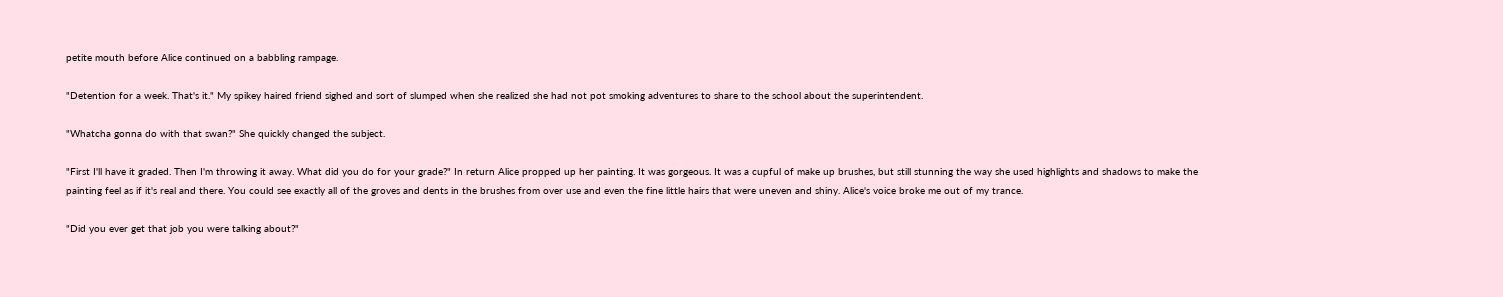petite mouth before Alice continued on a babbling rampage.

"Detention for a week. That's it." My spikey haired friend sighed and sort of slumped when she realized she had not pot smoking adventures to share to the school about the superintendent.

"Whatcha gonna do with that swan?" She quickly changed the subject.

"First I'll have it graded. Then I'm throwing it away. What did you do for your grade?" In return Alice propped up her painting. It was gorgeous. It was a cupful of make up brushes, but still stunning the way she used highlights and shadows to make the painting feel as if it's real and there. You could see exactly all of the groves and dents in the brushes from over use and even the fine little hairs that were uneven and shiny. Alice's voice broke me out of my trance.

"Did you ever get that job you were talking about?"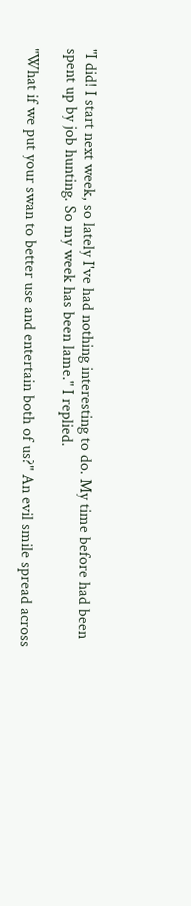"I did! I start next week, so lately I've had nothing interesting to do. My time before had been spent up by job hunting. So my week has been lame." I replied.

"What if we put your swan to better use and entertain both of us?" An evil smile spread across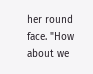her round face. "How about we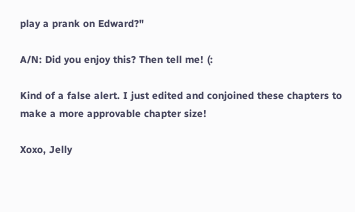play a prank on Edward?"

A/N: Did you enjoy this? Then tell me! (:

Kind of a false alert. I just edited and conjoined these chapters to make a more approvable chapter size!

Xoxo, Jelly